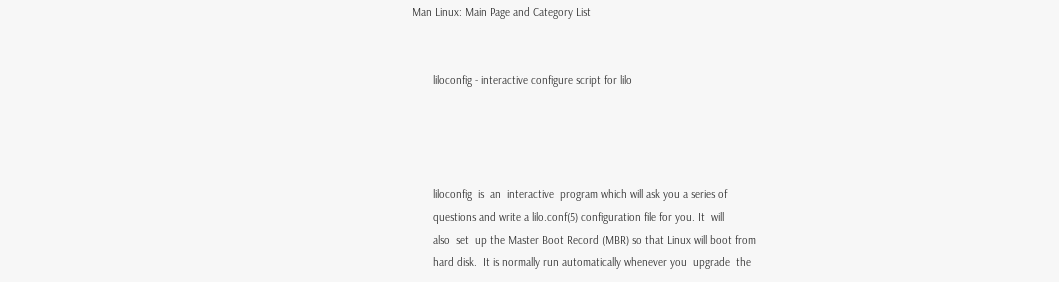Man Linux: Main Page and Category List


       liloconfig - interactive configure script for lilo




       liloconfig  is  an  interactive  program which will ask you a series of
       questions and write a lilo.conf(5) configuration file for you. It  will
       also  set  up the Master Boot Record (MBR) so that Linux will boot from
       hard disk.  It is normally run automatically whenever you  upgrade  the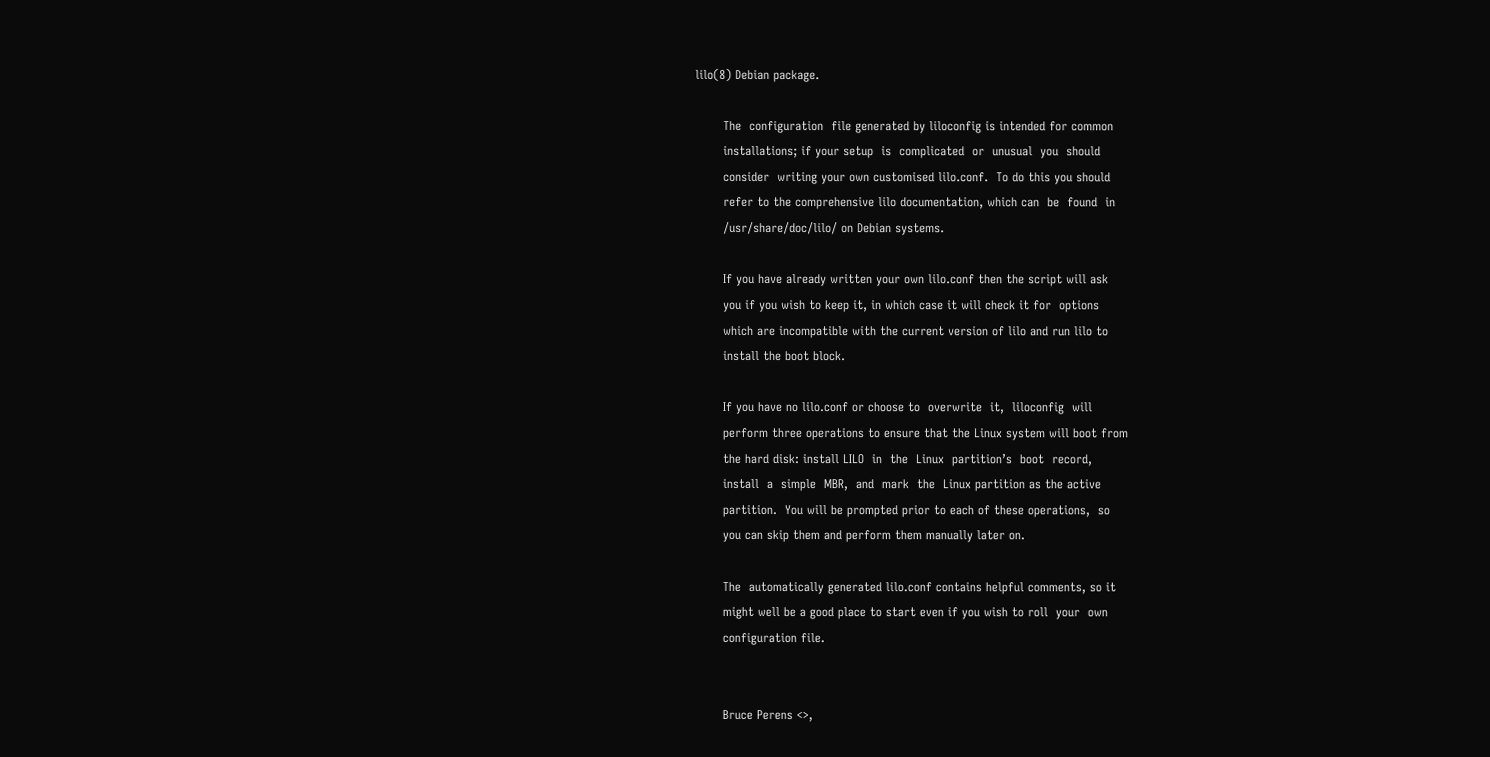lilo(8) Debian package.

       The  configuration  file generated by liloconfig is intended for common
       installations; if your setup  is  complicated  or  unusual  you  should
       consider  writing your own customised lilo.conf.  To do this you should
       refer to the comprehensive lilo documentation, which can  be  found  in
       /usr/share/doc/lilo/ on Debian systems.

       If you have already written your own lilo.conf then the script will ask
       you if you wish to keep it, in which case it will check it for  options
       which are incompatible with the current version of lilo and run lilo to
       install the boot block.

       If you have no lilo.conf or choose to  overwrite  it,  liloconfig  will
       perform three operations to ensure that the Linux system will boot from
       the hard disk: install LILO  in  the  Linux  partition’s  boot  record,
       install  a  simple  MBR,  and  mark  the  Linux partition as the active
       partition.  You will be prompted prior to each of these operations,  so
       you can skip them and perform them manually later on.

       The  automatically generated lilo.conf contains helpful comments, so it
       might well be a good place to start even if you wish to roll  your  own
       configuration file.


       Bruce Perens <>,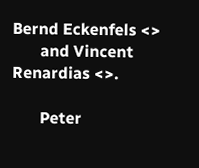Bernd Eckenfels <>
       and Vincent Renardias <>.

       Peter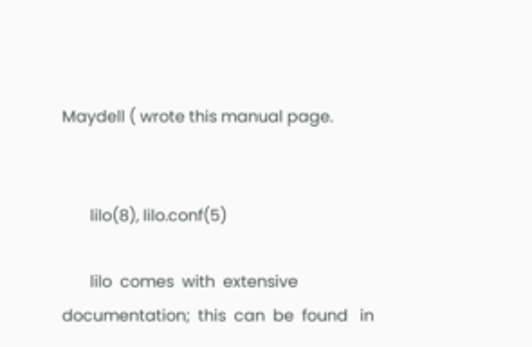Maydell ( wrote this manual page.


       lilo(8), lilo.conf(5)

       lilo  comes  with  extensive  documentation;  this  can  be  found   in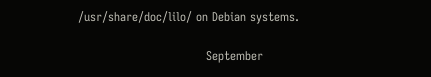/usr/share/doc/lilo/ on Debian systems.

                                September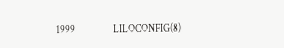1999                   LILOCONFIG(8)